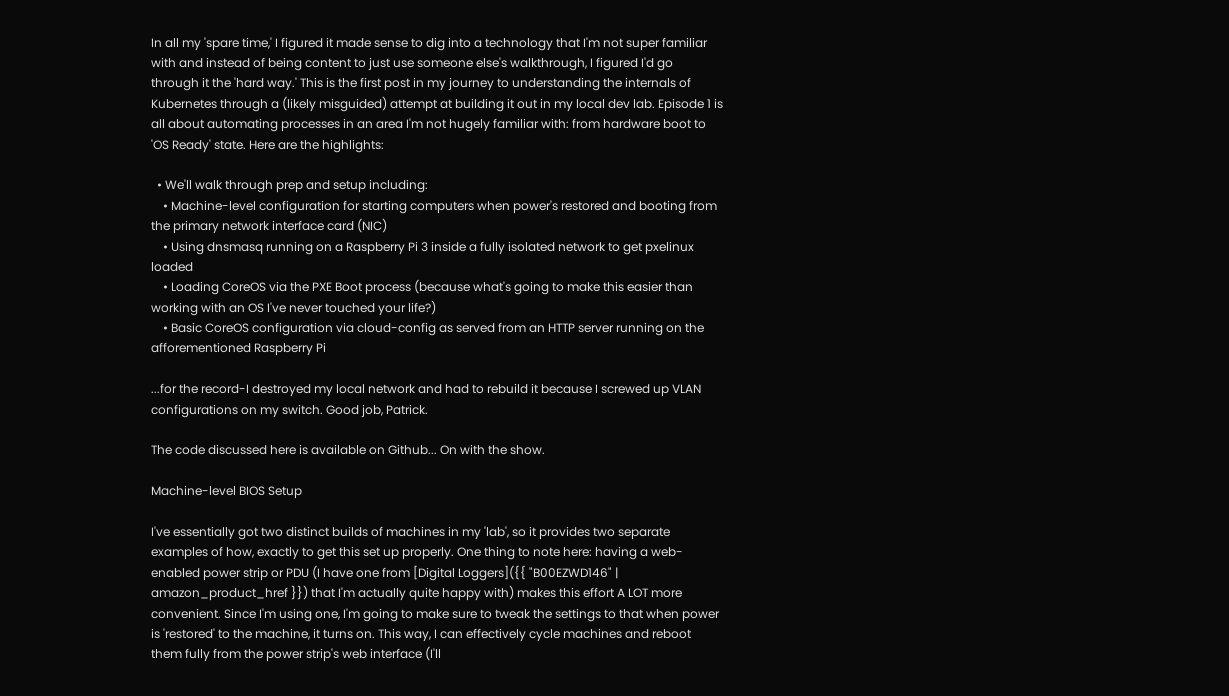In all my 'spare time,' I figured it made sense to dig into a technology that I'm not super familiar with and instead of being content to just use someone else's walkthrough, I figured I'd go through it the 'hard way.' This is the first post in my journey to understanding the internals of Kubernetes through a (likely misguided) attempt at building it out in my local dev lab. Episode 1 is all about automating processes in an area I'm not hugely familiar with: from hardware boot to 'OS Ready' state. Here are the highlights:

  • We'll walk through prep and setup including:
    • Machine-level configuration for starting computers when power's restored and booting from the primary network interface card (NIC)
    • Using dnsmasq running on a Raspberry Pi 3 inside a fully isolated network to get pxelinux loaded
    • Loading CoreOS via the PXE Boot process (because what's going to make this easier than working with an OS I've never touched your life?)
    • Basic CoreOS configuration via cloud-config as served from an HTTP server running on the afforementioned Raspberry Pi

...for the record-I destroyed my local network and had to rebuild it because I screwed up VLAN configurations on my switch. Good job, Patrick.

The code discussed here is available on Github... On with the show.

Machine-level BIOS Setup

I've essentially got two distinct builds of machines in my 'lab', so it provides two separate examples of how, exactly to get this set up properly. One thing to note here: having a web-enabled power strip or PDU (I have one from [Digital Loggers]({{ "B00EZWD146" | amazon_product_href }}) that I'm actually quite happy with) makes this effort A LOT more convenient. Since I'm using one, I'm going to make sure to tweak the settings to that when power is 'restored' to the machine, it turns on. This way, I can effectively cycle machines and reboot them fully from the power strip's web interface (I'll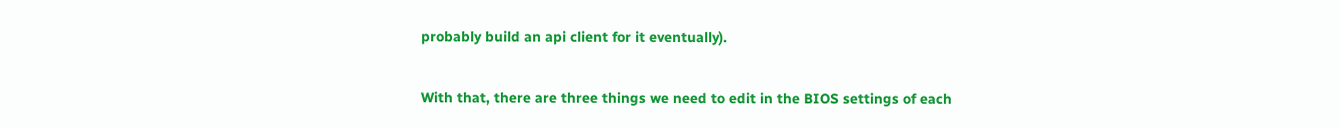probably build an api client for it eventually).

With that, there are three things we need to edit in the BIOS settings of each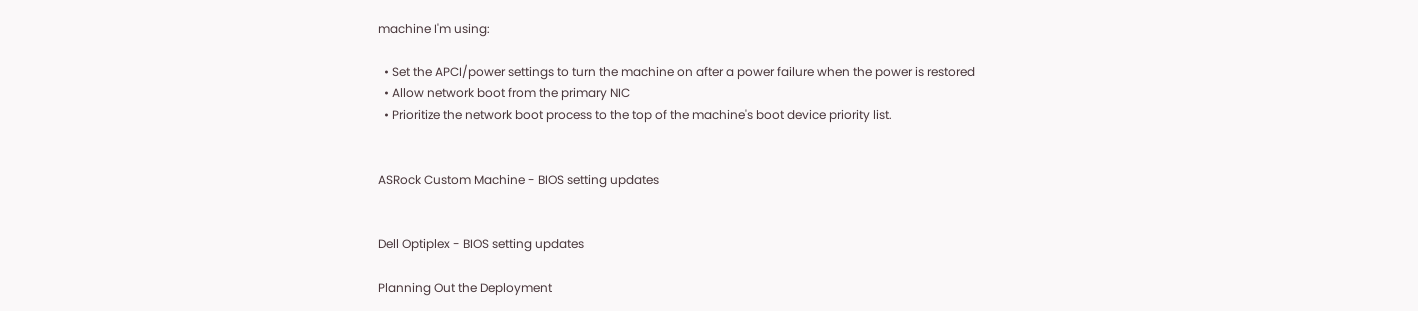machine I'm using:

  • Set the APCI/power settings to turn the machine on after a power failure when the power is restored
  • Allow network boot from the primary NIC
  • Prioritize the network boot process to the top of the machine's boot device priority list.


ASRock Custom Machine - BIOS setting updates


Dell Optiplex - BIOS setting updates

Planning Out the Deployment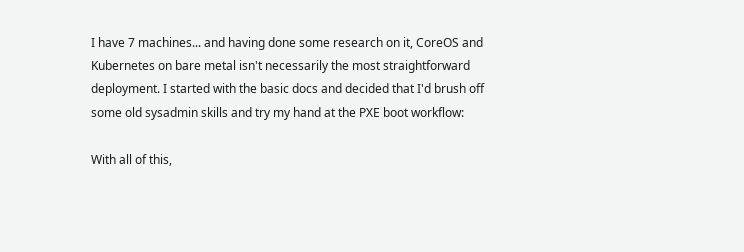I have 7 machines... and having done some research on it, CoreOS and Kubernetes on bare metal isn't necessarily the most straightforward deployment. I started with the basic docs and decided that I'd brush off some old sysadmin skills and try my hand at the PXE boot workflow:

With all of this,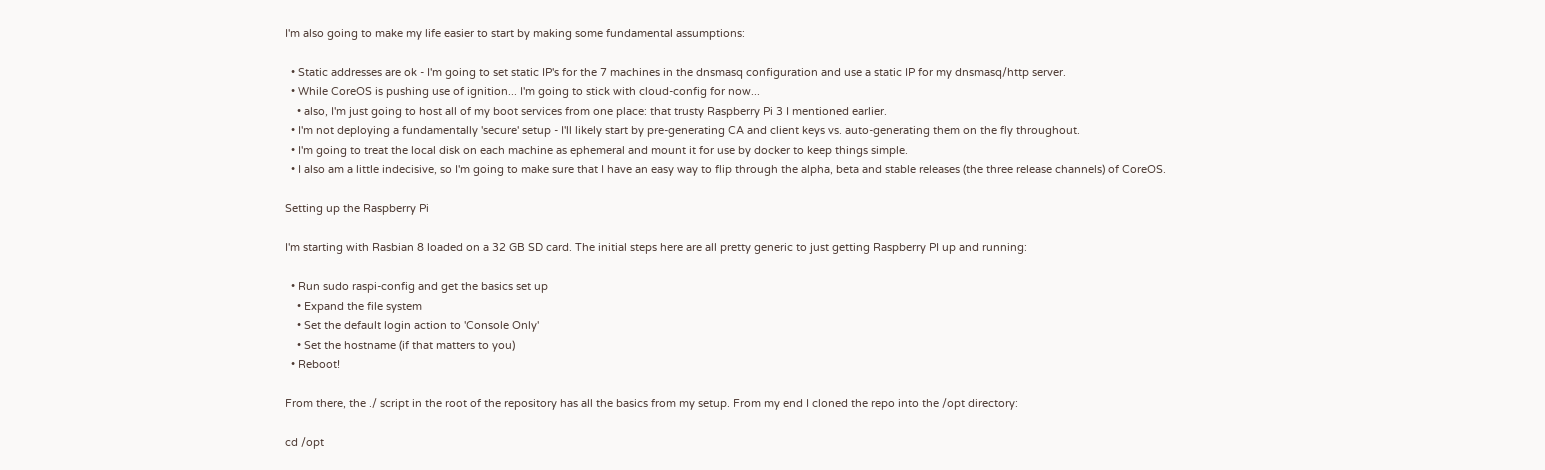I'm also going to make my life easier to start by making some fundamental assumptions:

  • Static addresses are ok - I'm going to set static IP's for the 7 machines in the dnsmasq configuration and use a static IP for my dnsmasq/http server.
  • While CoreOS is pushing use of ignition... I'm going to stick with cloud-config for now...
    • also, I'm just going to host all of my boot services from one place: that trusty Raspberry Pi 3 I mentioned earlier.
  • I'm not deploying a fundamentally 'secure' setup - I'll likely start by pre-generating CA and client keys vs. auto-generating them on the fly throughout.
  • I'm going to treat the local disk on each machine as ephemeral and mount it for use by docker to keep things simple.
  • I also am a little indecisive, so I'm going to make sure that I have an easy way to flip through the alpha, beta and stable releases (the three release channels) of CoreOS.

Setting up the Raspberry Pi

I'm starting with Rasbian 8 loaded on a 32 GB SD card. The initial steps here are all pretty generic to just getting Raspberry PI up and running:

  • Run sudo raspi-config and get the basics set up
    • Expand the file system
    • Set the default login action to 'Console Only'
    • Set the hostname (if that matters to you)
  • Reboot!

From there, the ./ script in the root of the repository has all the basics from my setup. From my end I cloned the repo into the /opt directory:

cd /opt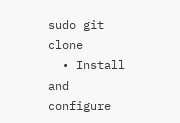sudo git clone
  • Install and configure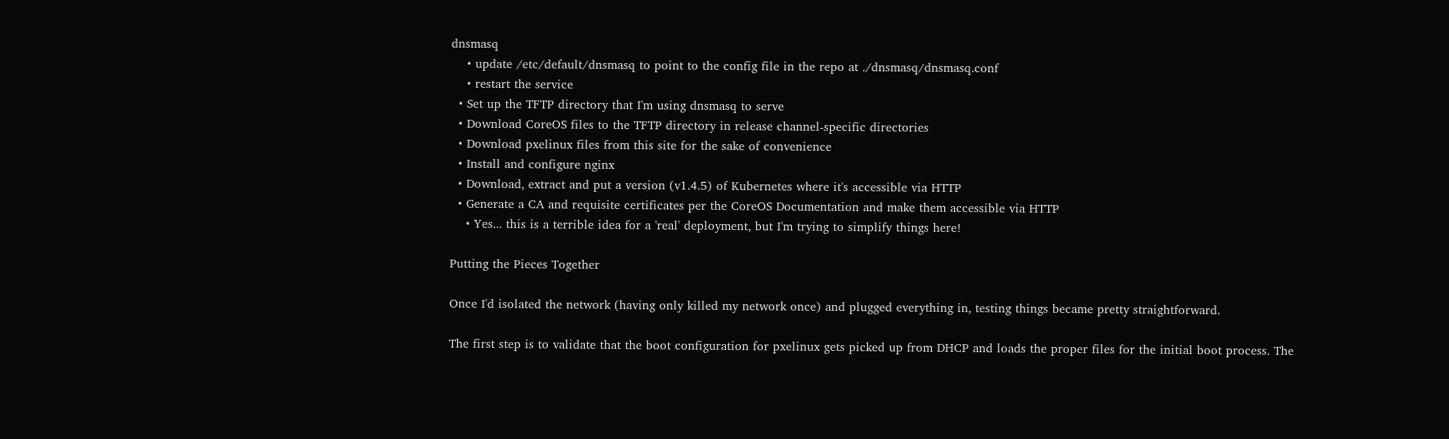dnsmasq
    • update /etc/default/dnsmasq to point to the config file in the repo at ./dnsmasq/dnsmasq.conf
    • restart the service
  • Set up the TFTP directory that I'm using dnsmasq to serve
  • Download CoreOS files to the TFTP directory in release channel-specific directories
  • Download pxelinux files from this site for the sake of convenience
  • Install and configure nginx
  • Download, extract and put a version (v1.4.5) of Kubernetes where it's accessible via HTTP
  • Generate a CA and requisite certificates per the CoreOS Documentation and make them accessible via HTTP
    • Yes... this is a terrible idea for a 'real' deployment, but I'm trying to simplify things here!

Putting the Pieces Together

Once I'd isolated the network (having only killed my network once) and plugged everything in, testing things became pretty straightforward.

The first step is to validate that the boot configuration for pxelinux gets picked up from DHCP and loads the proper files for the initial boot process. The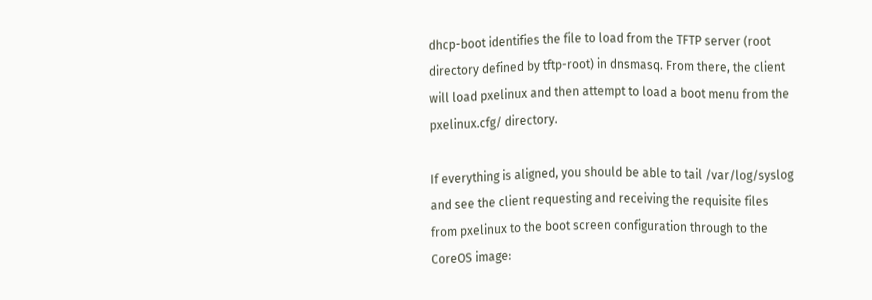dhcp-boot identifies the file to load from the TFTP server (root directory defined by tftp-root) in dnsmasq. From there, the client will load pxelinux and then attempt to load a boot menu from the pxelinux.cfg/ directory.

If everything is aligned, you should be able to tail /var/log/syslog and see the client requesting and receiving the requisite files from pxelinux to the boot screen configuration through to the CoreOS image: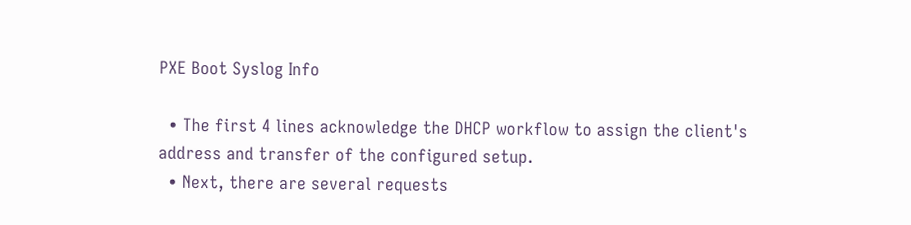PXE Boot Syslog Info

  • The first 4 lines acknowledge the DHCP workflow to assign the client's address and transfer of the configured setup.
  • Next, there are several requests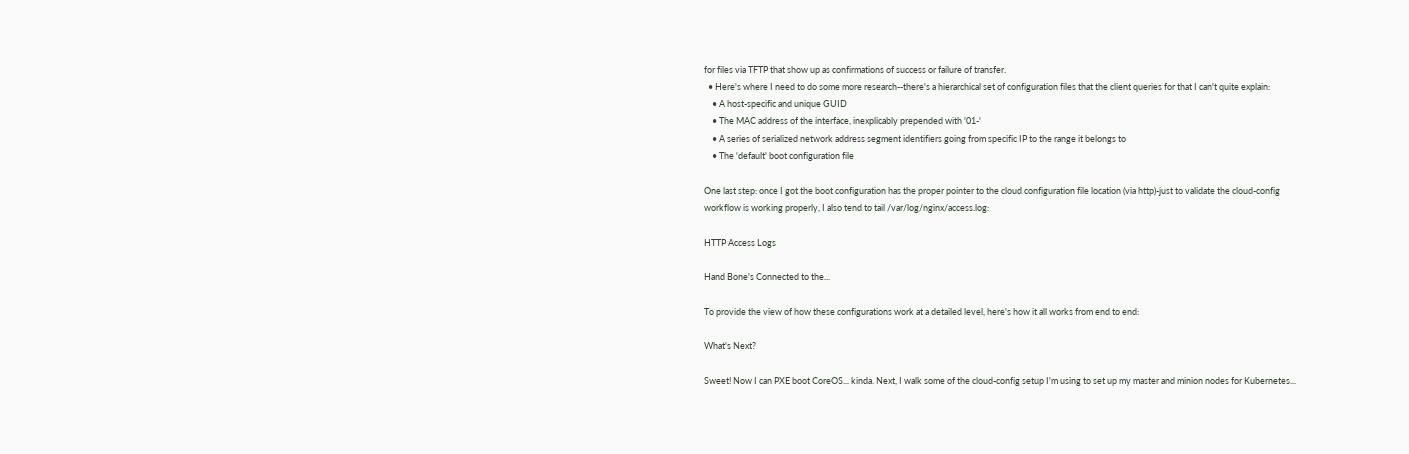for files via TFTP that show up as confirmations of success or failure of transfer.
  • Here's where I need to do some more research--there's a hierarchical set of configuration files that the client queries for that I can't quite explain:
    • A host-specific and unique GUID
    • The MAC address of the interface, inexplicably prepended with '01-'
    • A series of serialized network address segment identifiers going from specific IP to the range it belongs to
    • The 'default' boot configuration file

One last step: once I got the boot configuration has the proper pointer to the cloud configuration file location (via http)-just to validate the cloud-config workflow is working properly, I also tend to tail /var/log/nginx/access.log:

HTTP Access Logs

Hand Bone's Connected to the...

To provide the view of how these configurations work at a detailed level, here's how it all works from end to end:

What's Next?

Sweet! Now I can PXE boot CoreOS... kinda. Next, I walk some of the cloud-config setup I'm using to set up my master and minion nodes for Kubernetes...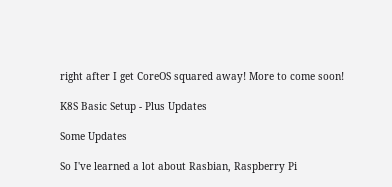right after I get CoreOS squared away! More to come soon!

K8S Basic Setup - Plus Updates

Some Updates

So I've learned a lot about Rasbian, Raspberry Pi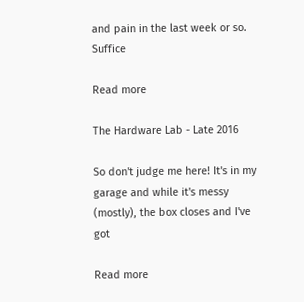and pain in the last week or so. Suffice

Read more

The Hardware Lab - Late 2016

So don't judge me here! It's in my garage and while it's messy (mostly), the box closes and I've got

Read more